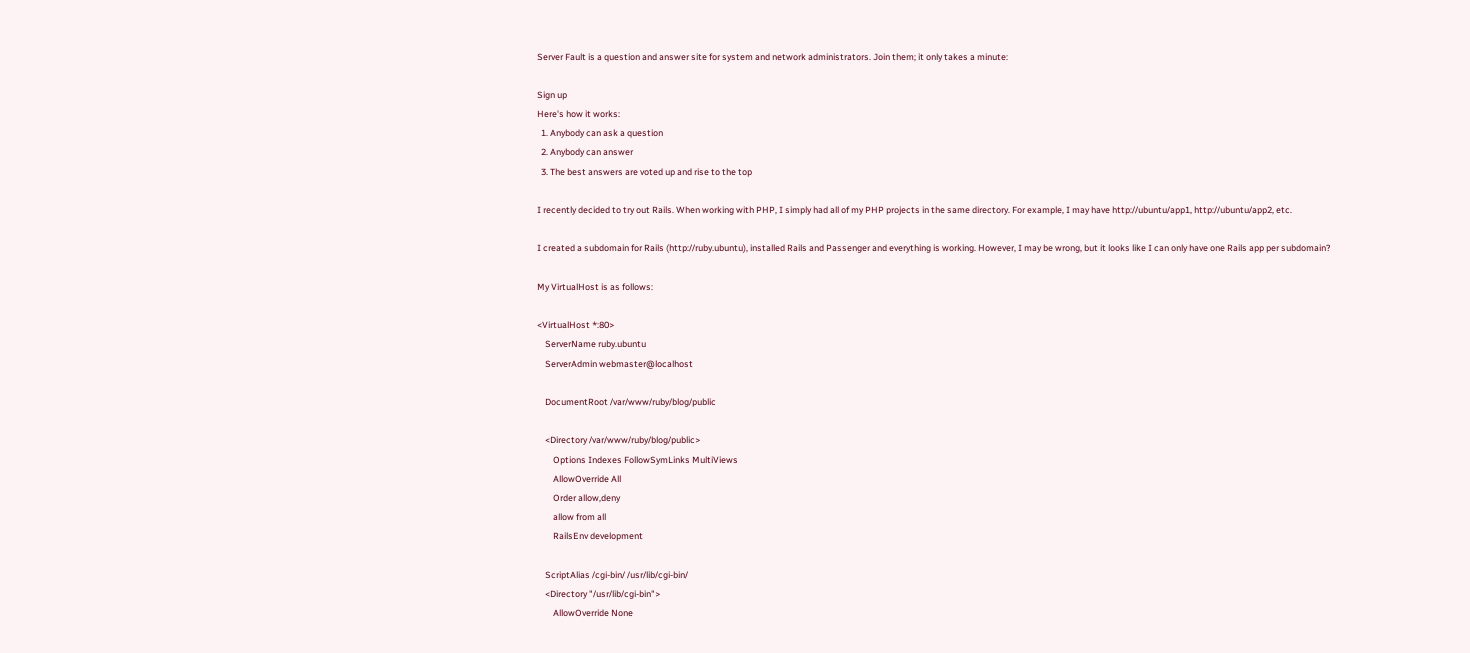Server Fault is a question and answer site for system and network administrators. Join them; it only takes a minute:

Sign up
Here's how it works:
  1. Anybody can ask a question
  2. Anybody can answer
  3. The best answers are voted up and rise to the top

I recently decided to try out Rails. When working with PHP, I simply had all of my PHP projects in the same directory. For example, I may have http://ubuntu/app1, http://ubuntu/app2, etc.

I created a subdomain for Rails (http://ruby.ubuntu), installed Rails and Passenger and everything is working. However, I may be wrong, but it looks like I can only have one Rails app per subdomain?

My VirtualHost is as follows:

<VirtualHost *:80>
    ServerName ruby.ubuntu
    ServerAdmin webmaster@localhost

    DocumentRoot /var/www/ruby/blog/public

    <Directory /var/www/ruby/blog/public>
        Options Indexes FollowSymLinks MultiViews
        AllowOverride All
        Order allow,deny
        allow from all
        RailsEnv development

    ScriptAlias /cgi-bin/ /usr/lib/cgi-bin/
    <Directory "/usr/lib/cgi-bin">
        AllowOverride None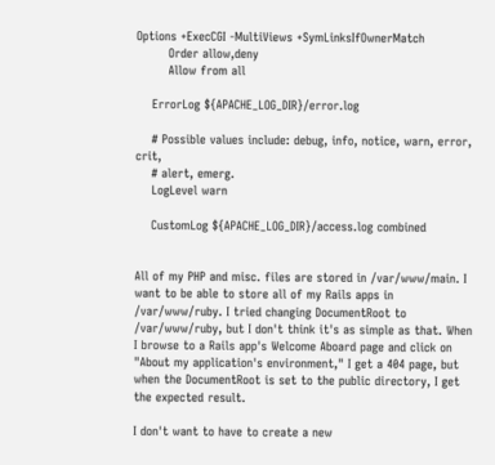Options +ExecCGI -MultiViews +SymLinksIfOwnerMatch
        Order allow,deny
        Allow from all

    ErrorLog ${APACHE_LOG_DIR}/error.log

    # Possible values include: debug, info, notice, warn, error, crit,
    # alert, emerg.
    LogLevel warn

    CustomLog ${APACHE_LOG_DIR}/access.log combined


All of my PHP and misc. files are stored in /var/www/main. I want to be able to store all of my Rails apps in /var/www/ruby. I tried changing DocumentRoot to /var/www/ruby, but I don't think it's as simple as that. When I browse to a Rails app's Welcome Aboard page and click on "About my application's environment," I get a 404 page, but when the DocumentRoot is set to the public directory, I get the expected result.

I don't want to have to create a new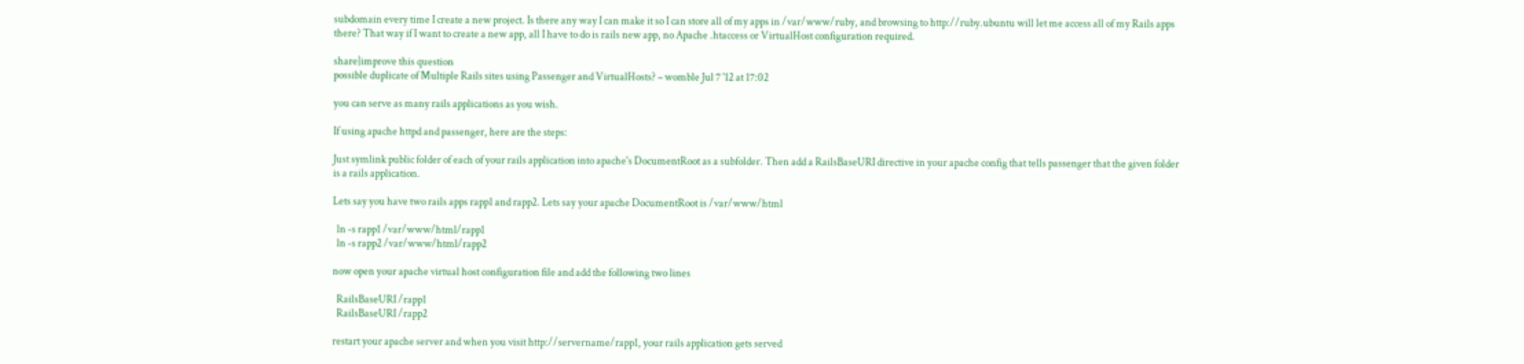subdomain every time I create a new project. Is there any way I can make it so I can store all of my apps in /var/www/ruby, and browsing to http://ruby.ubuntu will let me access all of my Rails apps there? That way if I want to create a new app, all I have to do is rails new app, no Apache .htaccess or VirtualHost configuration required.

share|improve this question
possible duplicate of Multiple Rails sites using Passenger and VirtualHosts? – womble Jul 7 '12 at 17:02

you can serve as many rails applications as you wish.

If using apache httpd and passenger, here are the steps:

Just symlink public folder of each of your rails application into apache's DocumentRoot as a subfolder. Then add a RailsBaseURI directive in your apache config that tells passenger that the given folder is a rails application.

Lets say you have two rails apps rapp1 and rapp2. Lets say your apache DocumentRoot is /var/www/html

  ln -s rapp1 /var/www/html/rapp1
  ln -s rapp2 /var/www/html/rapp2

now open your apache virtual host configuration file and add the following two lines

  RailsBaseURI /rapp1
  RailsBaseURI /rapp2

restart your apache server and when you visit http://servername/rapp1, your rails application gets served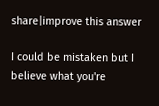share|improve this answer

I could be mistaken but I believe what you're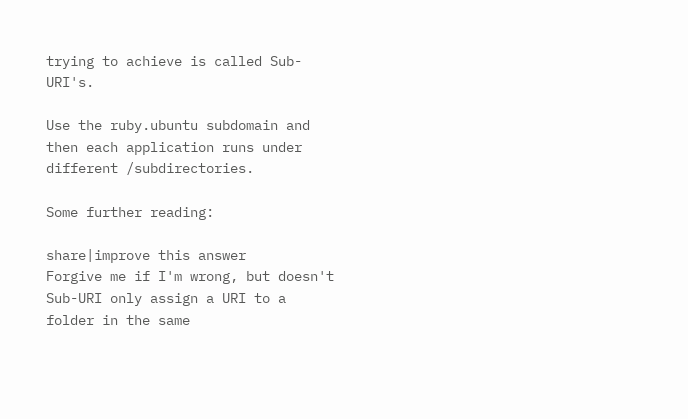trying to achieve is called Sub-URI's.

Use the ruby.ubuntu subdomain and then each application runs under different /subdirectories.

Some further reading:

share|improve this answer
Forgive me if I'm wrong, but doesn't Sub-URI only assign a URI to a folder in the same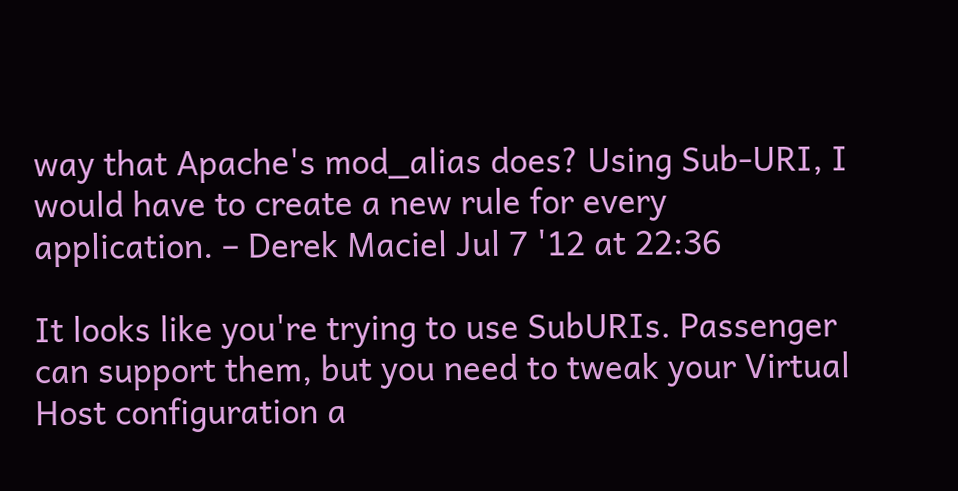way that Apache's mod_alias does? Using Sub-URI, I would have to create a new rule for every application. – Derek Maciel Jul 7 '12 at 22:36

It looks like you're trying to use SubURIs. Passenger can support them, but you need to tweak your Virtual Host configuration a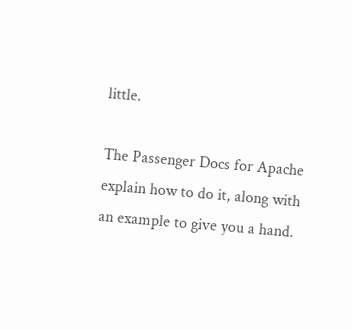little.

The Passenger Docs for Apache explain how to do it, along with an example to give you a hand.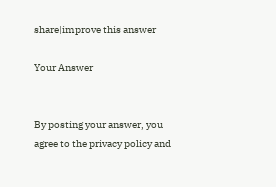share|improve this answer

Your Answer


By posting your answer, you agree to the privacy policy and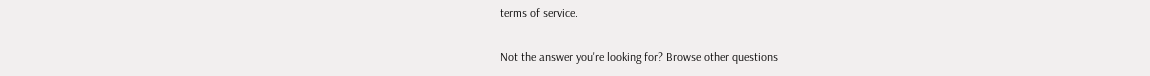terms of service.

Not the answer you're looking for? Browse other questions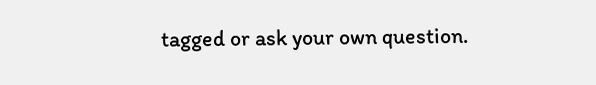tagged or ask your own question.